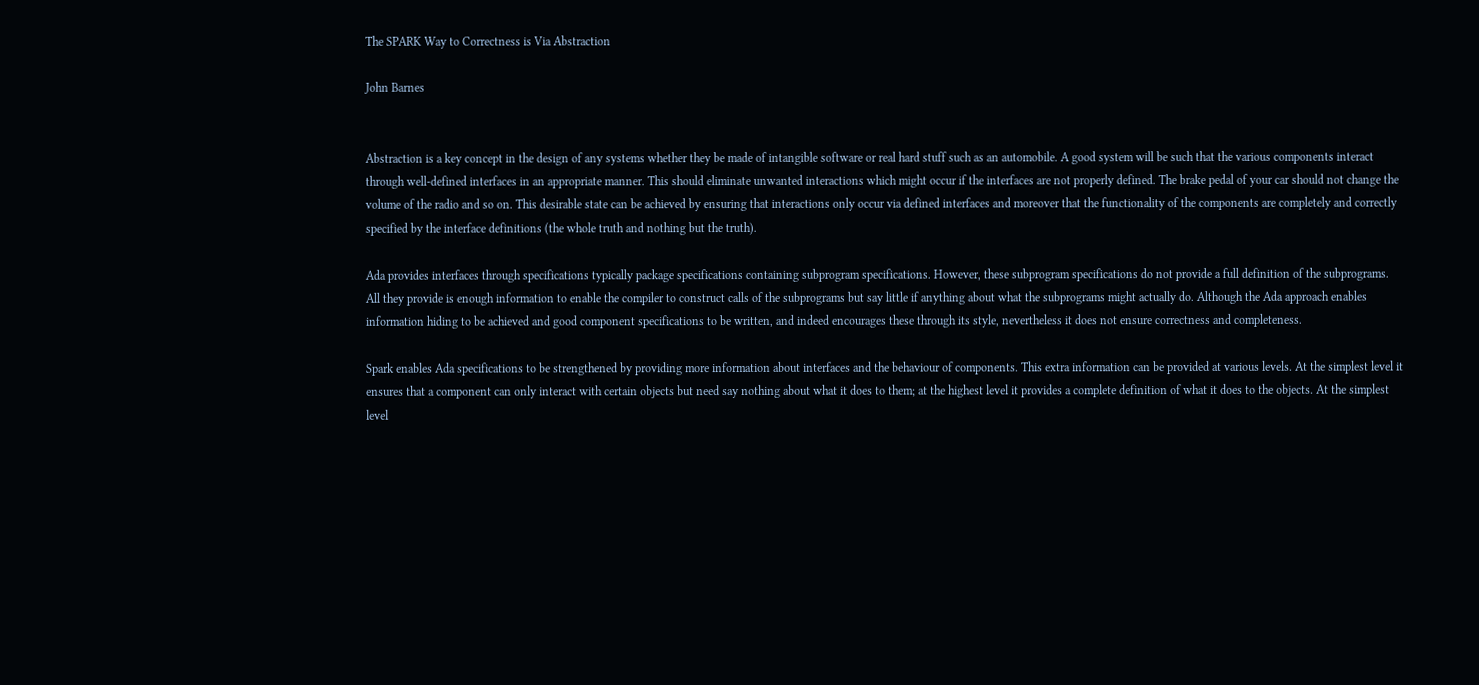The SPARK Way to Correctness is Via Abstraction

John Barnes


Abstraction is a key concept in the design of any systems whether they be made of intangible software or real hard stuff such as an automobile. A good system will be such that the various components interact through well-defined interfaces in an appropriate manner. This should eliminate unwanted interactions which might occur if the interfaces are not properly defined. The brake pedal of your car should not change the volume of the radio and so on. This desirable state can be achieved by ensuring that interactions only occur via defined interfaces and moreover that the functionality of the components are completely and correctly specified by the interface definitions (the whole truth and nothing but the truth).

Ada provides interfaces through specifications typically package specifications containing subprogram specifications. However, these subprogram specifications do not provide a full definition of the subprograms. All they provide is enough information to enable the compiler to construct calls of the subprograms but say little if anything about what the subprograms might actually do. Although the Ada approach enables information hiding to be achieved and good component specifications to be written, and indeed encourages these through its style, nevertheless it does not ensure correctness and completeness.

Spark enables Ada specifications to be strengthened by providing more information about interfaces and the behaviour of components. This extra information can be provided at various levels. At the simplest level it ensures that a component can only interact with certain objects but need say nothing about what it does to them; at the highest level it provides a complete definition of what it does to the objects. At the simplest level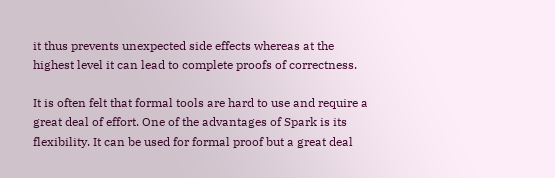it thus prevents unexpected side effects whereas at the highest level it can lead to complete proofs of correctness.

It is often felt that formal tools are hard to use and require a great deal of effort. One of the advantages of Spark is its flexibility. It can be used for formal proof but a great deal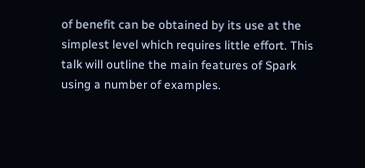of benefit can be obtained by its use at the simplest level which requires little effort. This talk will outline the main features of Spark using a number of examples.